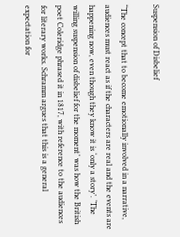Suspension of Disbelief

“The concept that to become emotionally involved in a narrative, audiences must react as if the characters are real and the events are happening now, even though they know it is ‘only a story’. ‘The willing suspension of disbelief for the moment’ was how the British poet Coleridge phrased it in 1817, with reference to the audiences for literary works. Schramm argues that this is a general expectation for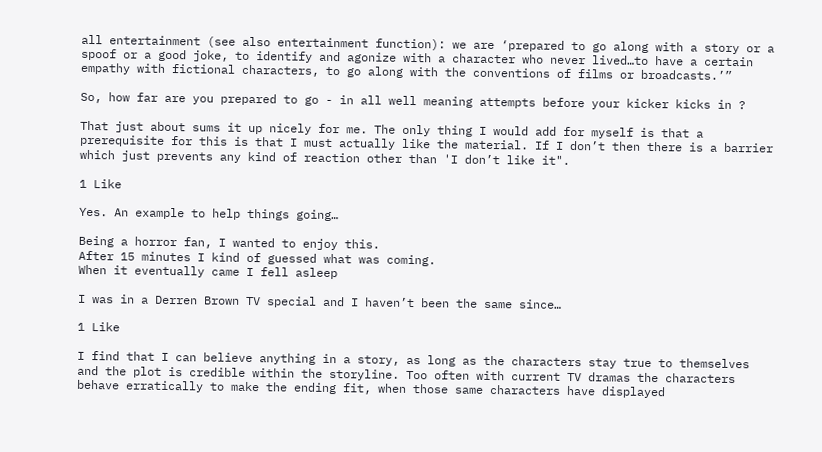all entertainment (see also entertainment function): we are ‘prepared to go along with a story or a spoof or a good joke, to identify and agonize with a character who never lived…to have a certain empathy with fictional characters, to go along with the conventions of films or broadcasts.’”

So, how far are you prepared to go - in all well meaning attempts before your kicker kicks in ?

That just about sums it up nicely for me. The only thing I would add for myself is that a prerequisite for this is that I must actually like the material. If I don’t then there is a barrier which just prevents any kind of reaction other than 'I don’t like it".

1 Like

Yes. An example to help things going…

Being a horror fan, I wanted to enjoy this.
After 15 minutes I kind of guessed what was coming.
When it eventually came I fell asleep

I was in a Derren Brown TV special and I haven’t been the same since…

1 Like

I find that I can believe anything in a story, as long as the characters stay true to themselves and the plot is credible within the storyline. Too often with current TV dramas the characters behave erratically to make the ending fit, when those same characters have displayed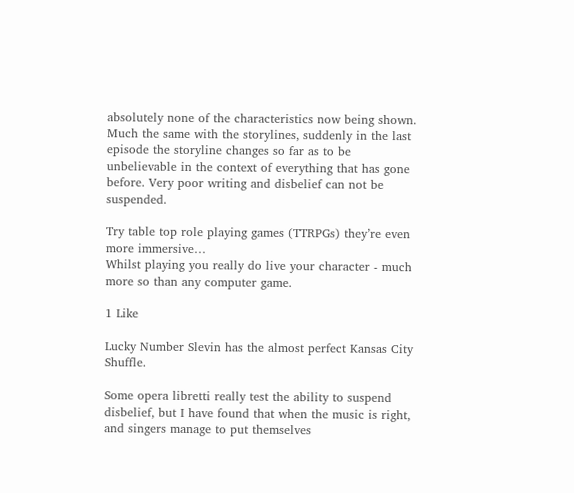absolutely none of the characteristics now being shown. Much the same with the storylines, suddenly in the last episode the storyline changes so far as to be unbelievable in the context of everything that has gone before. Very poor writing and disbelief can not be suspended.

Try table top role playing games (TTRPGs) they’re even more immersive…
Whilst playing you really do live your character - much more so than any computer game.

1 Like

Lucky Number Slevin has the almost perfect Kansas City Shuffle.

Some opera libretti really test the ability to suspend disbelief, but I have found that when the music is right, and singers manage to put themselves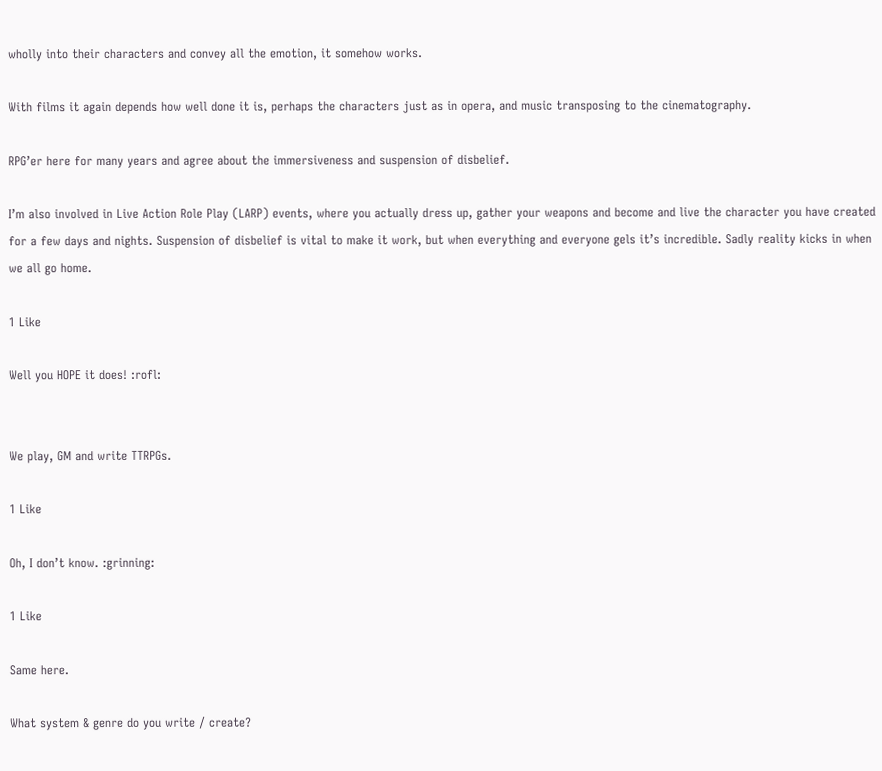wholly into their characters and convey all the emotion, it somehow works.

With films it again depends how well done it is, perhaps the characters just as in opera, and music transposing to the cinematography.

RPG’er here for many years and agree about the immersiveness and suspension of disbelief.

I’m also involved in Live Action Role Play (LARP) events, where you actually dress up, gather your weapons and become and live the character you have created for a few days and nights. Suspension of disbelief is vital to make it work, but when everything and everyone gels it’s incredible. Sadly reality kicks in when we all go home.

1 Like

Well you HOPE it does! :rofl:


We play, GM and write TTRPGs.

1 Like

Oh, I don’t know. :grinning:

1 Like

Same here.

What system & genre do you write / create?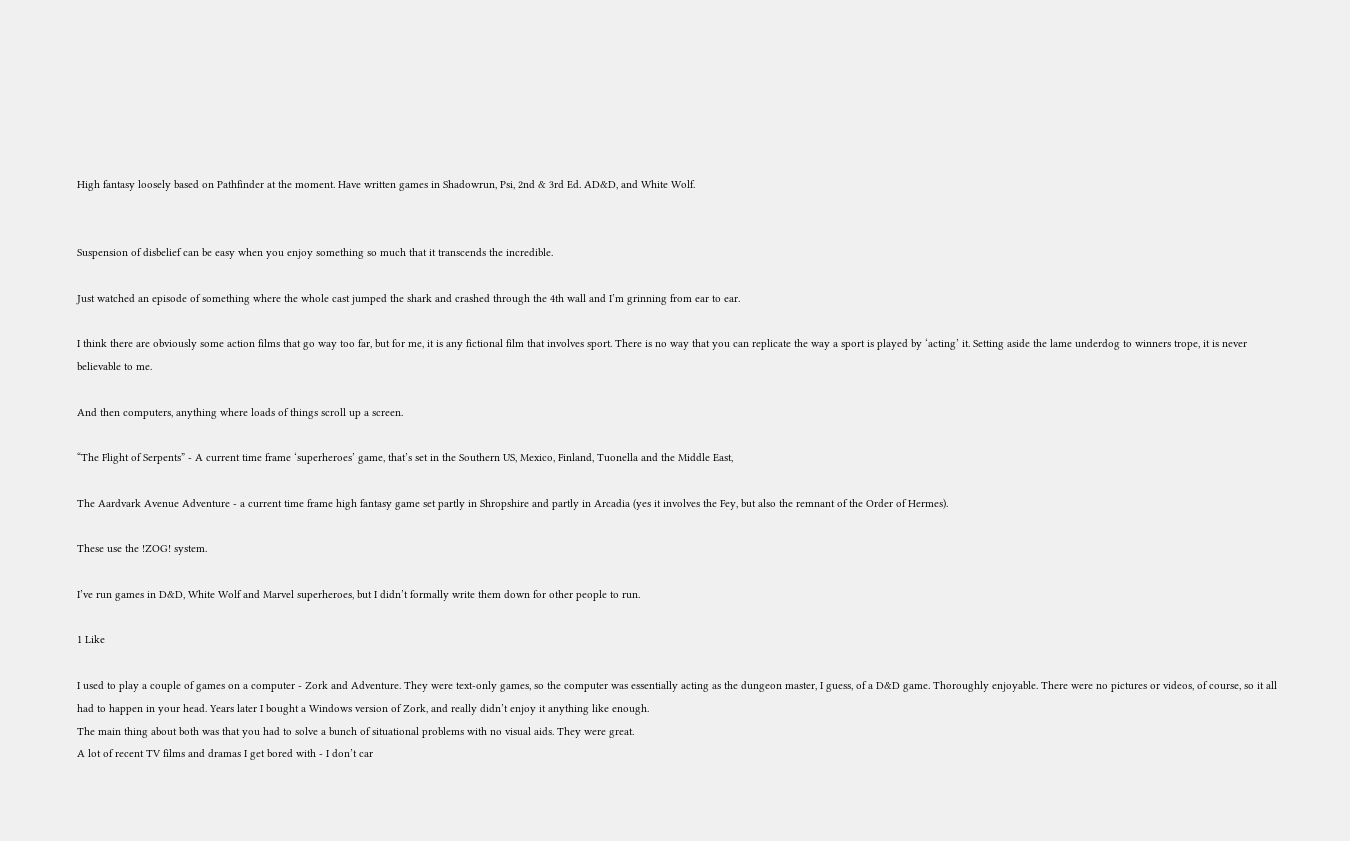High fantasy loosely based on Pathfinder at the moment. Have written games in Shadowrun, Psi, 2nd & 3rd Ed. AD&D, and White Wolf.


Suspension of disbelief can be easy when you enjoy something so much that it transcends the incredible.

Just watched an episode of something where the whole cast jumped the shark and crashed through the 4th wall and I’m grinning from ear to ear.

I think there are obviously some action films that go way too far, but for me, it is any fictional film that involves sport. There is no way that you can replicate the way a sport is played by ‘acting’ it. Setting aside the lame underdog to winners trope, it is never believable to me.

And then computers, anything where loads of things scroll up a screen.

“The Flight of Serpents” - A current time frame ‘superheroes’ game, that’s set in the Southern US, Mexico, Finland, Tuonella and the Middle East,

The Aardvark Avenue Adventure - a current time frame high fantasy game set partly in Shropshire and partly in Arcadia (yes it involves the Fey, but also the remnant of the Order of Hermes).

These use the !ZOG! system.

I’ve run games in D&D, White Wolf and Marvel superheroes, but I didn’t formally write them down for other people to run.

1 Like

I used to play a couple of games on a computer - Zork and Adventure. They were text-only games, so the computer was essentially acting as the dungeon master, I guess, of a D&D game. Thoroughly enjoyable. There were no pictures or videos, of course, so it all had to happen in your head. Years later I bought a Windows version of Zork, and really didn’t enjoy it anything like enough.
The main thing about both was that you had to solve a bunch of situational problems with no visual aids. They were great.
A lot of recent TV films and dramas I get bored with - I don’t car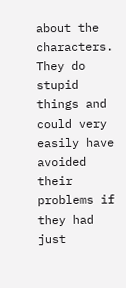about the characters. They do stupid things and could very easily have avoided their problems if they had just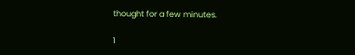thought for a few minutes.

1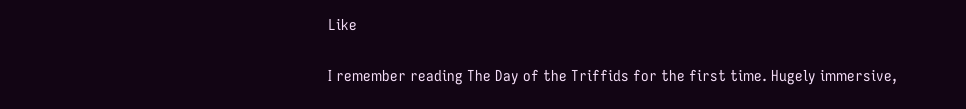Like

I remember reading The Day of the Triffids for the first time. Hugely immersive,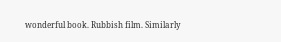wonderful book. Rubbish film. Similarly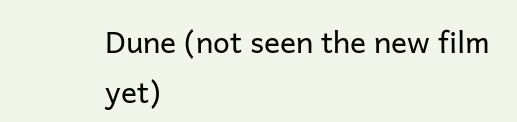Dune (not seen the new film yet)